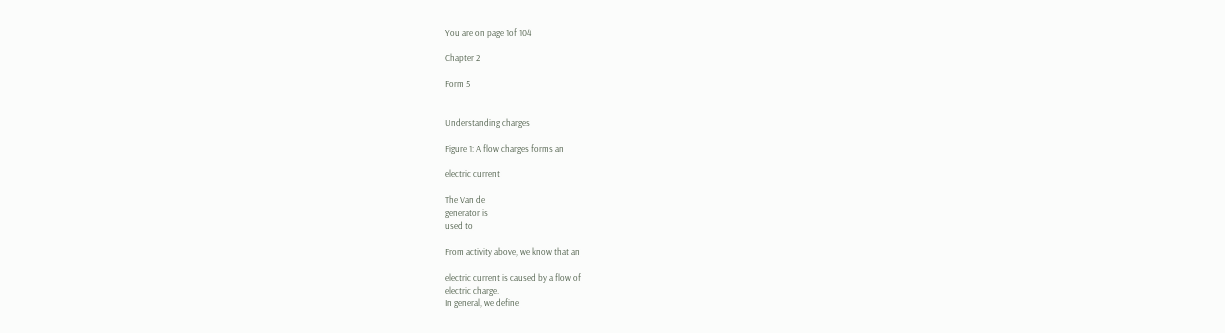You are on page 1of 104

Chapter 2

Form 5


Understanding charges

Figure 1: A flow charges forms an

electric current

The Van de
generator is
used to

From activity above, we know that an

electric current is caused by a flow of
electric charge.
In general, we define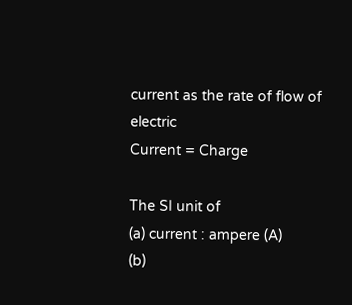current as the rate of flow of electric
Current = Charge

The SI unit of
(a) current : ampere (A)
(b)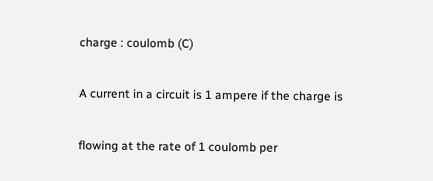charge : coulomb (C)

A current in a circuit is 1 ampere if the charge is

flowing at the rate of 1 coulomb per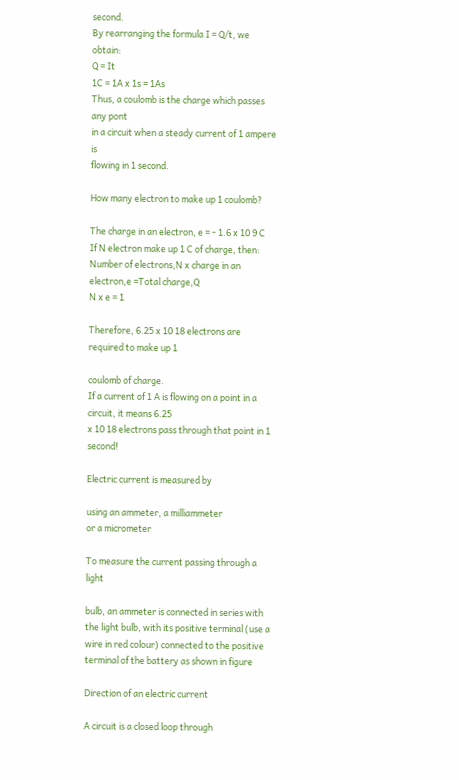second.
By rearranging the formula I = Q/t, we obtain:
Q = It
1C = 1A x 1s = 1As
Thus, a coulomb is the charge which passes any pont
in a circuit when a steady current of 1 ampere is
flowing in 1 second.

How many electron to make up 1 coulomb?

The charge in an electron, e = - 1.6 x 10 9 C
If N electron make up 1 C of charge, then:
Number of electrons,N x charge in an electron,e =Total charge,Q
N x e = 1

Therefore, 6.25 x 10 18 electrons are required to make up 1

coulomb of charge.
If a current of 1 A is flowing on a point in a circuit, it means 6.25
x 10 18 electrons pass through that point in 1 second!

Electric current is measured by

using an ammeter, a milliammeter
or a micrometer

To measure the current passing through a light

bulb, an ammeter is connected in series with
the light bulb, with its positive terminal (use a
wire in red colour) connected to the positive
terminal of the battery as shown in figure

Direction of an electric current

A circuit is a closed loop through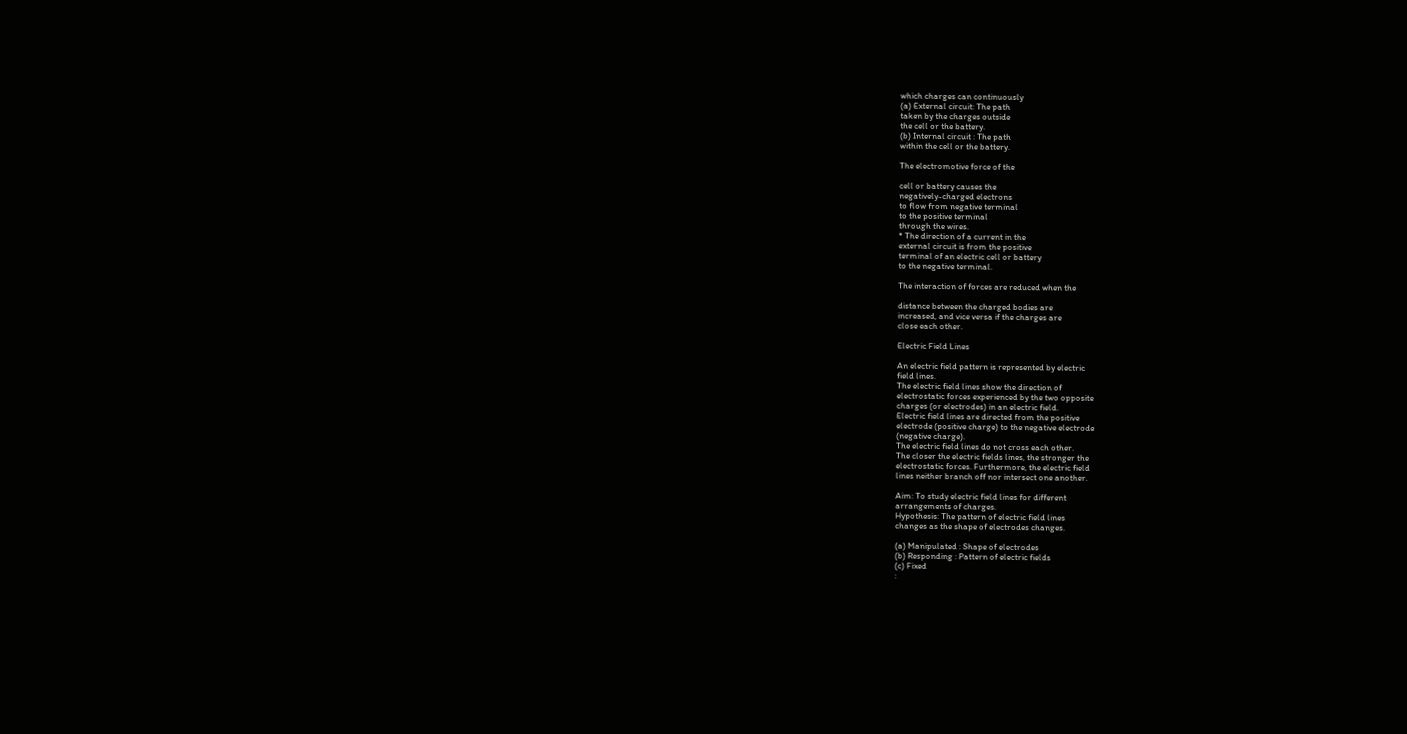which charges can continuously
(a) External circuit: The path
taken by the charges outside
the cell or the battery.
(b) Internal circuit : The path
within the cell or the battery.

The electromotive force of the

cell or battery causes the
negatively-charged electrons
to flow from negative terminal
to the positive terminal
through the wires.
* The direction of a current in the
external circuit is from the positive
terminal of an electric cell or battery
to the negative terminal.

The interaction of forces are reduced when the

distance between the charged bodies are
increased, and vice versa if the charges are
close each other.

Electric Field Lines

An electric field pattern is represented by electric
field lines.
The electric field lines show the direction of
electrostatic forces experienced by the two opposite
charges (or electrodes) in an electric field.
Electric field lines are directed from the positive
electrode (positive charge) to the negative electrode
(negative charge).
The electric field lines do not cross each other.
The closer the electric fields lines, the stronger the
electrostatic forces. Furthermore, the electric field
lines neither branch off nor intersect one another.

Aim: To study electric field lines for different
arrangements of charges.
Hypothesis: The pattern of electric field lines
changes as the shape of electrodes changes.

(a) Manipulated : Shape of electrodes
(b) Responding : Pattern of electric fields
(c) Fixed
: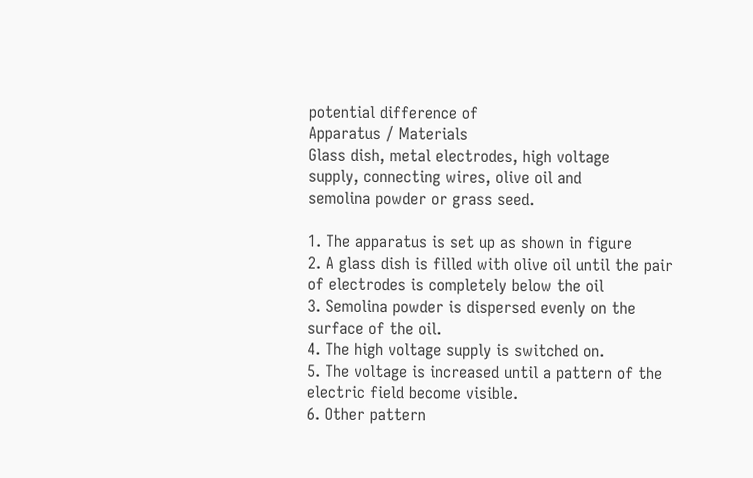potential difference of
Apparatus / Materials
Glass dish, metal electrodes, high voltage
supply, connecting wires, olive oil and
semolina powder or grass seed.

1. The apparatus is set up as shown in figure
2. A glass dish is filled with olive oil until the pair
of electrodes is completely below the oil
3. Semolina powder is dispersed evenly on the
surface of the oil.
4. The high voltage supply is switched on.
5. The voltage is increased until a pattern of the
electric field become visible.
6. Other pattern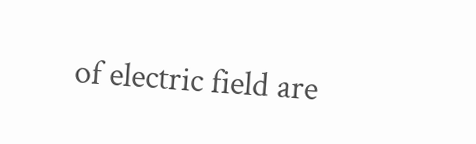of electric field are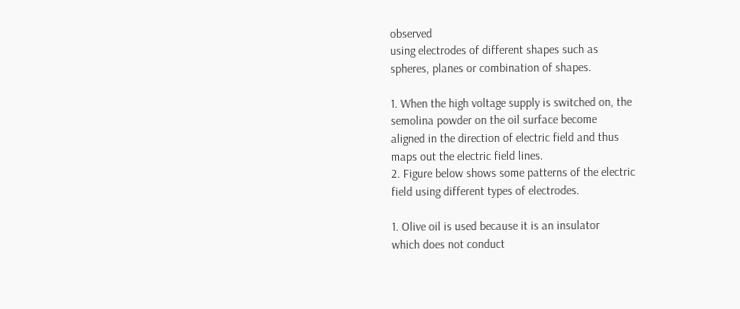observed
using electrodes of different shapes such as
spheres, planes or combination of shapes.

1. When the high voltage supply is switched on, the
semolina powder on the oil surface become
aligned in the direction of electric field and thus
maps out the electric field lines.
2. Figure below shows some patterns of the electric
field using different types of electrodes.

1. Olive oil is used because it is an insulator
which does not conduct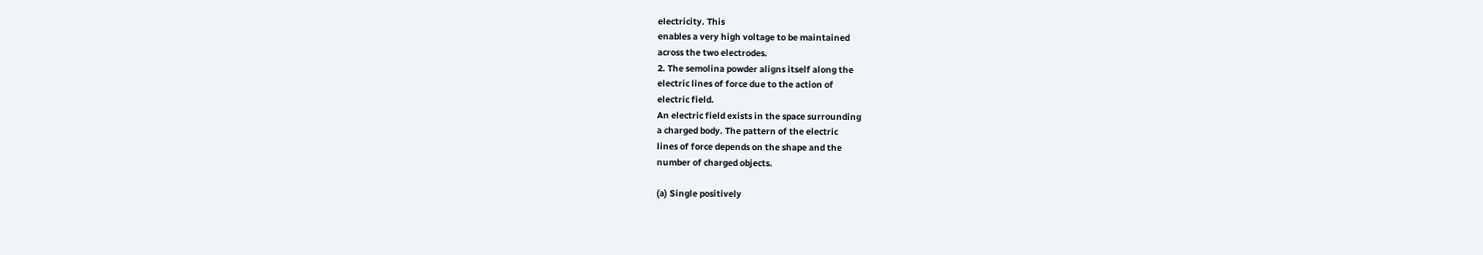electricity. This
enables a very high voltage to be maintained
across the two electrodes.
2. The semolina powder aligns itself along the
electric lines of force due to the action of
electric field.
An electric field exists in the space surrounding
a charged body. The pattern of the electric
lines of force depends on the shape and the
number of charged objects.

(a) Single positively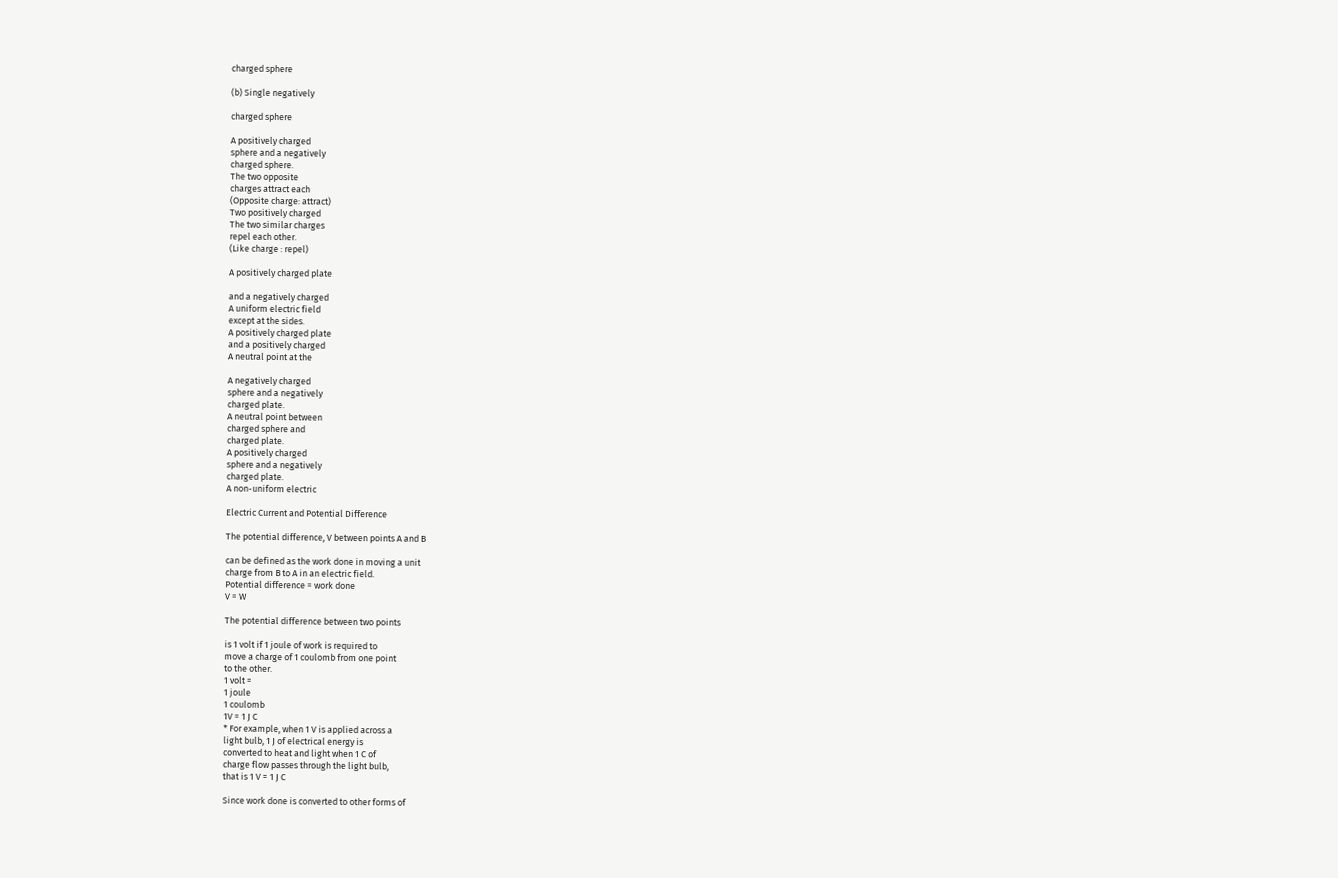charged sphere

(b) Single negatively

charged sphere

A positively charged
sphere and a negatively
charged sphere.
The two opposite
charges attract each
(Opposite charge: attract)
Two positively charged
The two similar charges
repel each other.
(Like charge : repel)

A positively charged plate

and a negatively charged
A uniform electric field
except at the sides.
A positively charged plate
and a positively charged
A neutral point at the

A negatively charged
sphere and a negatively
charged plate.
A neutral point between
charged sphere and
charged plate.
A positively charged
sphere and a negatively
charged plate.
A non-uniform electric

Electric Current and Potential Difference

The potential difference, V between points A and B

can be defined as the work done in moving a unit
charge from B to A in an electric field.
Potential difference = work done
V = W

The potential difference between two points

is 1 volt if 1 joule of work is required to
move a charge of 1 coulomb from one point
to the other.
1 volt =
1 joule
1 coulomb
1V = 1 J C
* For example, when 1 V is applied across a
light bulb, 1 J of electrical energy is
converted to heat and light when 1 C of
charge flow passes through the light bulb,
that is 1 V = 1 J C

Since work done is converted to other forms of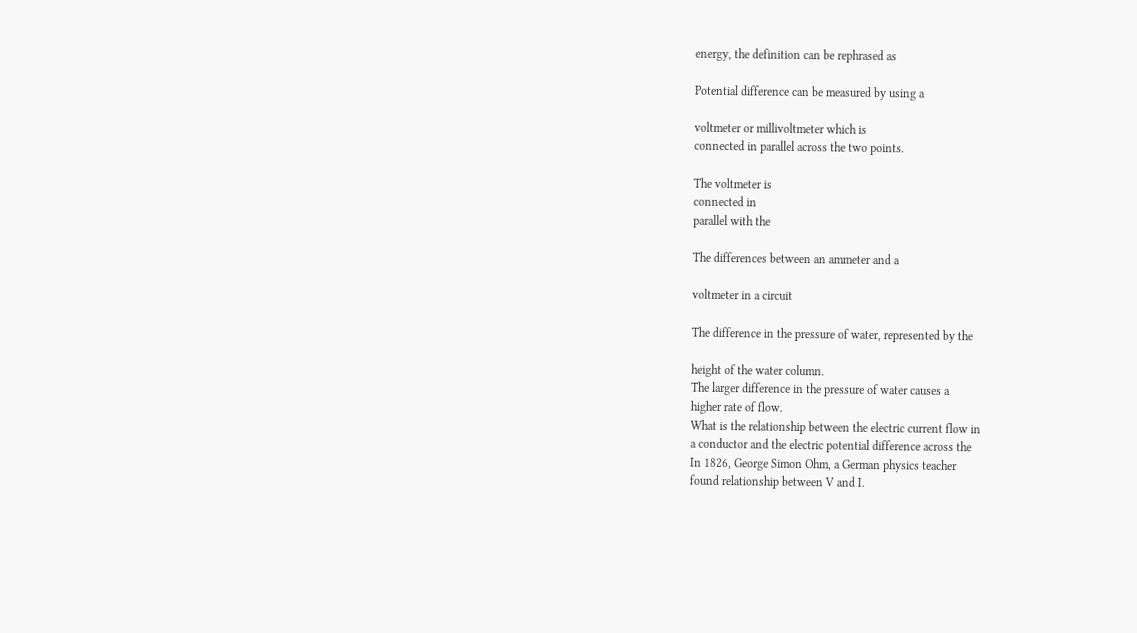energy, the definition can be rephrased as

Potential difference can be measured by using a

voltmeter or millivoltmeter which is
connected in parallel across the two points.

The voltmeter is
connected in
parallel with the

The differences between an ammeter and a

voltmeter in a circuit

The difference in the pressure of water, represented by the

height of the water column.
The larger difference in the pressure of water causes a
higher rate of flow.
What is the relationship between the electric current flow in
a conductor and the electric potential difference across the
In 1826, George Simon Ohm, a German physics teacher
found relationship between V and I.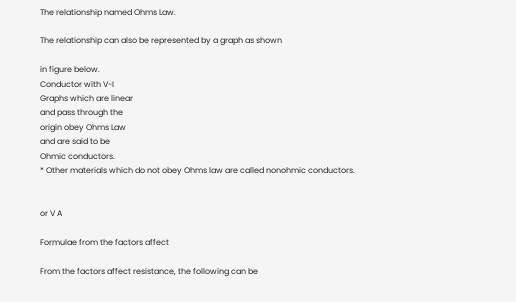The relationship named Ohms Law.

The relationship can also be represented by a graph as shown

in figure below.
Conductor with V-I
Graphs which are linear
and pass through the
origin obey Ohms Law
and are said to be
Ohmic conductors.
* Other materials which do not obey Ohms law are called nonohmic conductors.


or V A

Formulae from the factors affect

From the factors affect resistance, the following can be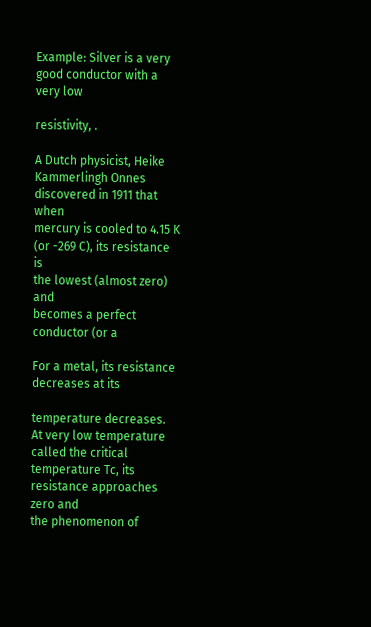Example: Silver is a very good conductor with a very low

resistivity, .

A Dutch physicist, Heike
Kammerlingh Onnes
discovered in 1911 that when
mercury is cooled to 4.15 K
(or -269 C), its resistance is
the lowest (almost zero) and
becomes a perfect
conductor (or a

For a metal, its resistance decreases at its

temperature decreases.
At very low temperature called the critical
temperature Tc, its resistance approaches zero and
the phenomenon of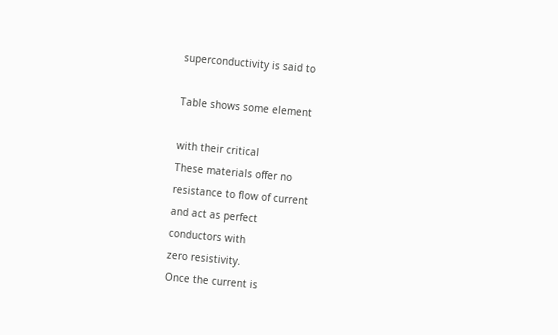superconductivity is said to

Table shows some element

with their critical
These materials offer no
resistance to flow of current
and act as perfect
conductors with
zero resistivity.
Once the current is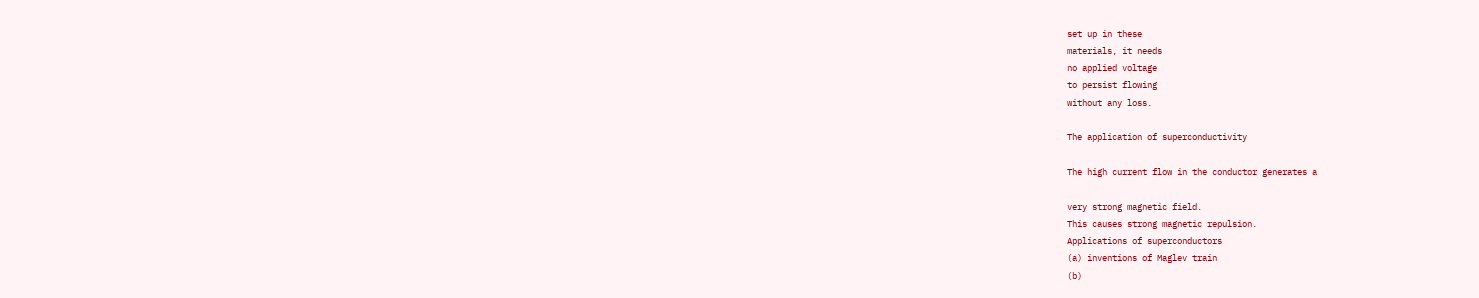set up in these
materials, it needs
no applied voltage
to persist flowing
without any loss.

The application of superconductivity

The high current flow in the conductor generates a

very strong magnetic field.
This causes strong magnetic repulsion.
Applications of superconductors
(a) inventions of Maglev train
(b)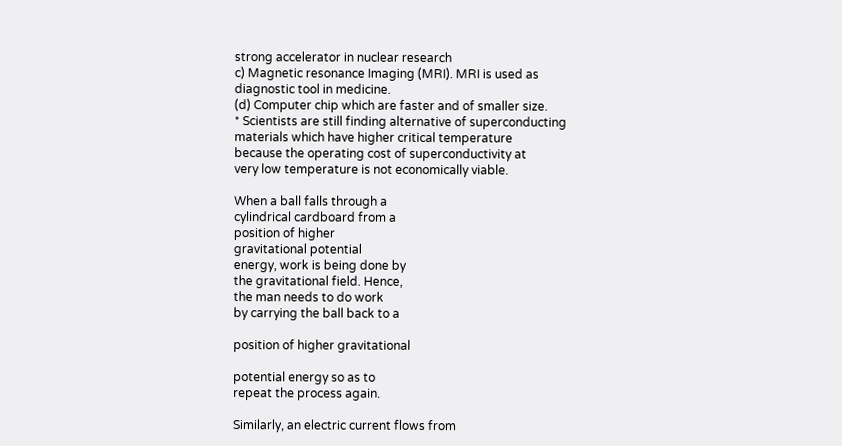strong accelerator in nuclear research
c) Magnetic resonance Imaging (MRI). MRI is used as
diagnostic tool in medicine.
(d) Computer chip which are faster and of smaller size.
* Scientists are still finding alternative of superconducting
materials which have higher critical temperature
because the operating cost of superconductivity at
very low temperature is not economically viable.

When a ball falls through a
cylindrical cardboard from a
position of higher
gravitational potential
energy, work is being done by
the gravitational field. Hence,
the man needs to do work
by carrying the ball back to a

position of higher gravitational

potential energy so as to
repeat the process again.

Similarly, an electric current flows from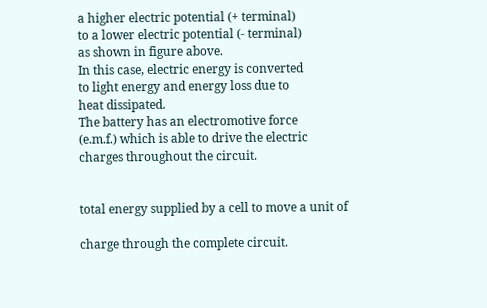a higher electric potential (+ terminal)
to a lower electric potential (- terminal)
as shown in figure above.
In this case, electric energy is converted
to light energy and energy loss due to
heat dissipated.
The battery has an electromotive force
(e.m.f.) which is able to drive the electric
charges throughout the circuit.


total energy supplied by a cell to move a unit of

charge through the complete circuit.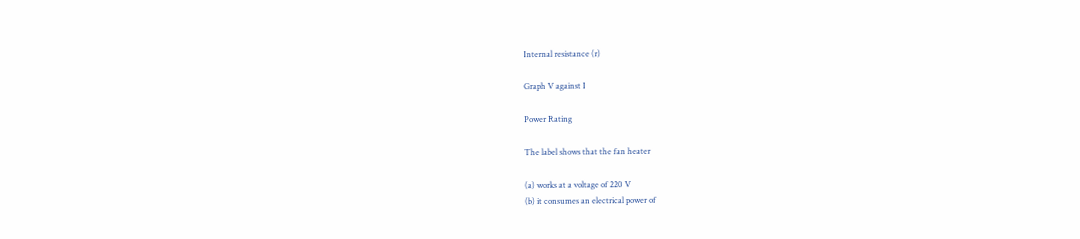Internal resistance (r)

Graph V against I

Power Rating

The label shows that the fan heater

(a) works at a voltage of 220 V
(b) it consumes an electrical power of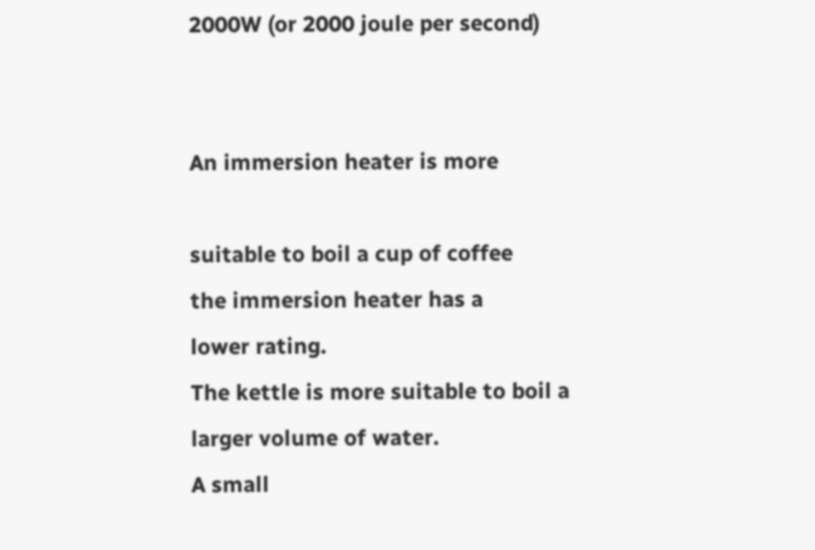2000W (or 2000 joule per second)


An immersion heater is more

suitable to boil a cup of coffee
the immersion heater has a
lower rating.
The kettle is more suitable to boil a
larger volume of water.
A small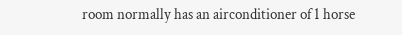room normally has an airconditioner of 1 horse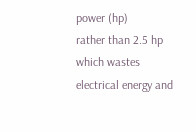power (hp)
rather than 2.5 hp which wastes
electrical energy and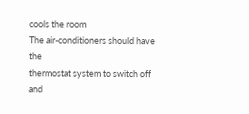cools the room
The air-conditioners should have the
thermostat system to switch off and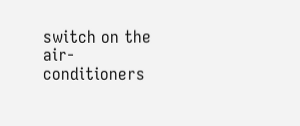switch on the air-conditioners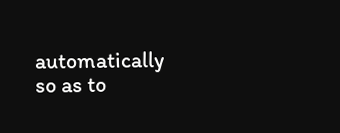automatically so as to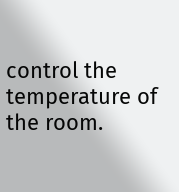control the
temperature of the room.